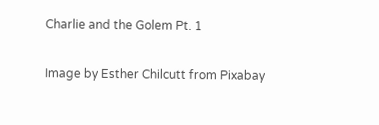Charlie and the Golem Pt. 1

Image by Esther Chilcutt from Pixabay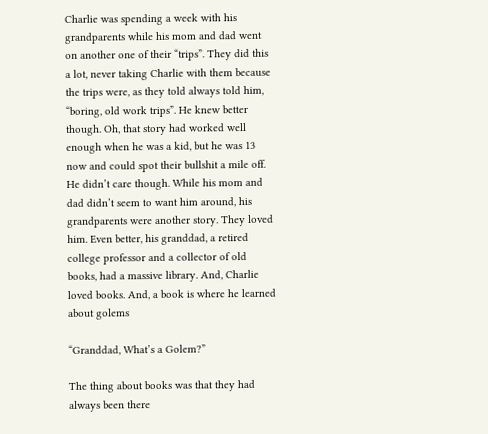Charlie was spending a week with his grandparents while his mom and dad went on another one of their “trips”. They did this a lot, never taking Charlie with them because the trips were, as they told always told him, “boring, old work trips”. He knew better though. Oh, that story had worked well enough when he was a kid, but he was 13 now and could spot their bullshit a mile off. He didn’t care though. While his mom and dad didn’t seem to want him around, his grandparents were another story. They loved him. Even better, his granddad, a retired college professor and a collector of old books, had a massive library. And, Charlie loved books. And, a book is where he learned about golems

“Granddad, What’s a Golem?”

The thing about books was that they had always been there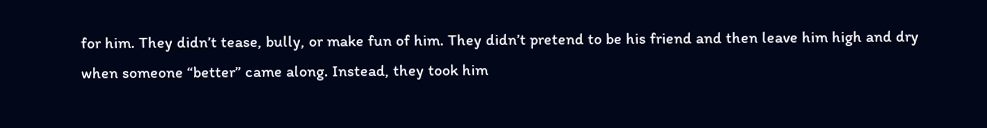for him. They didn’t tease, bully, or make fun of him. They didn’t pretend to be his friend and then leave him high and dry when someone “better” came along. Instead, they took him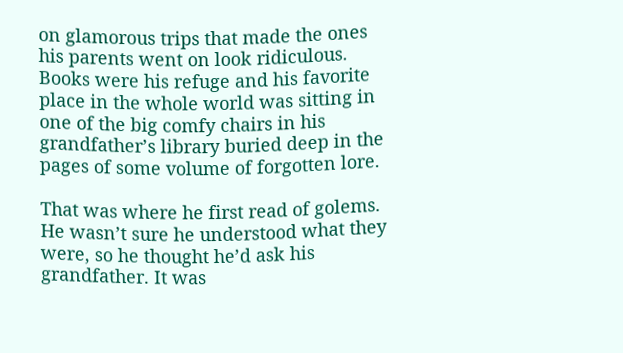on glamorous trips that made the ones his parents went on look ridiculous. Books were his refuge and his favorite place in the whole world was sitting in one of the big comfy chairs in his grandfather’s library buried deep in the pages of some volume of forgotten lore.

That was where he first read of golems. He wasn’t sure he understood what they were, so he thought he’d ask his grandfather. It was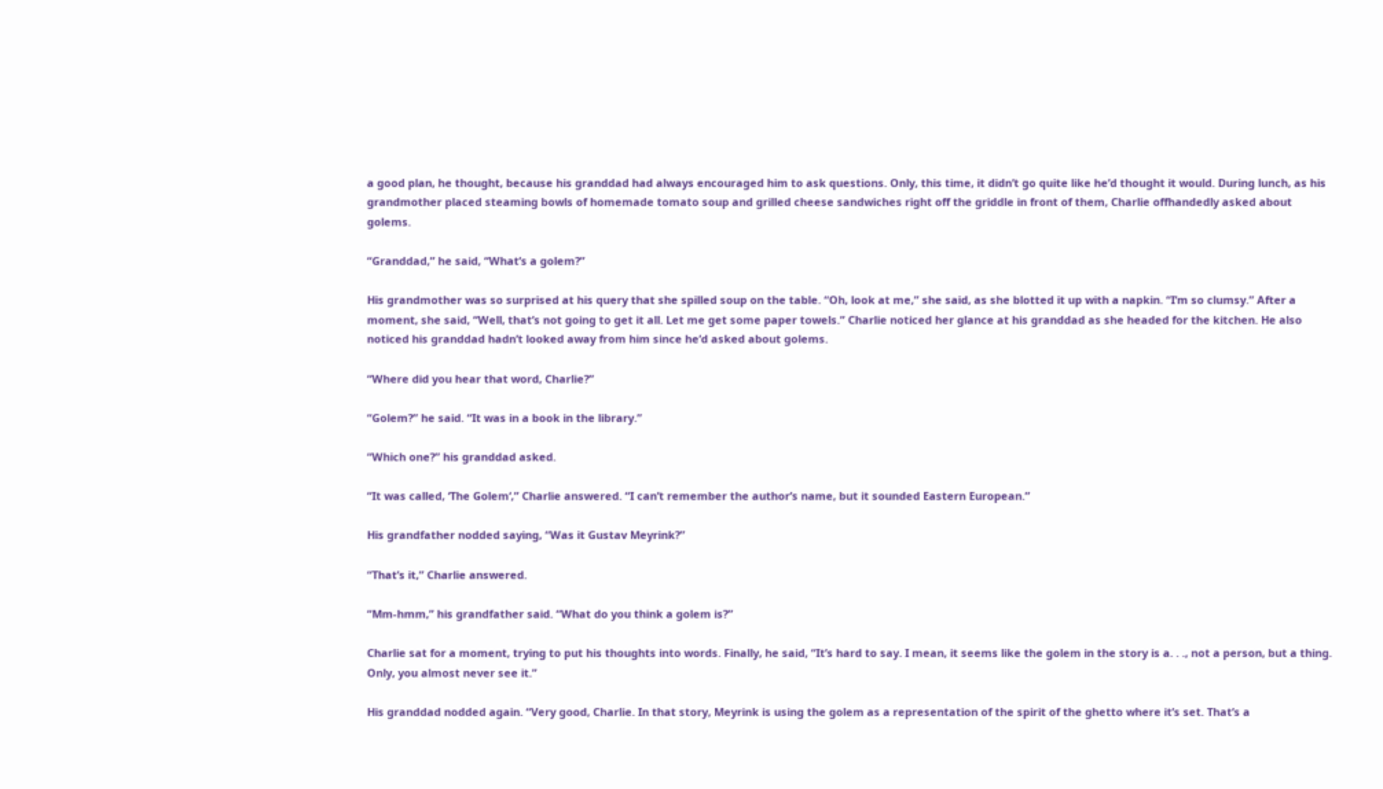a good plan, he thought, because his granddad had always encouraged him to ask questions. Only, this time, it didn’t go quite like he’d thought it would. During lunch, as his grandmother placed steaming bowls of homemade tomato soup and grilled cheese sandwiches right off the griddle in front of them, Charlie offhandedly asked about golems.

“Granddad,” he said, “What’s a golem?”

His grandmother was so surprised at his query that she spilled soup on the table. “Oh, look at me,” she said, as she blotted it up with a napkin. “I’m so clumsy.” After a moment, she said, “Well, that’s not going to get it all. Let me get some paper towels.” Charlie noticed her glance at his granddad as she headed for the kitchen. He also noticed his granddad hadn’t looked away from him since he’d asked about golems.

“Where did you hear that word, Charlie?”

“Golem?” he said. “It was in a book in the library.”

“Which one?” his granddad asked.

“It was called, ‘The Golem‘,” Charlie answered. “I can’t remember the author’s name, but it sounded Eastern European.”

His grandfather nodded saying, “Was it Gustav Meyrink?”

“That’s it,” Charlie answered.

“Mm-hmm,” his grandfather said. “What do you think a golem is?”

Charlie sat for a moment, trying to put his thoughts into words. Finally, he said, “It’s hard to say. I mean, it seems like the golem in the story is a. . ., not a person, but a thing. Only, you almost never see it.”

His granddad nodded again. “Very good, Charlie. In that story, Meyrink is using the golem as a representation of the spirit of the ghetto where it’s set. That’s a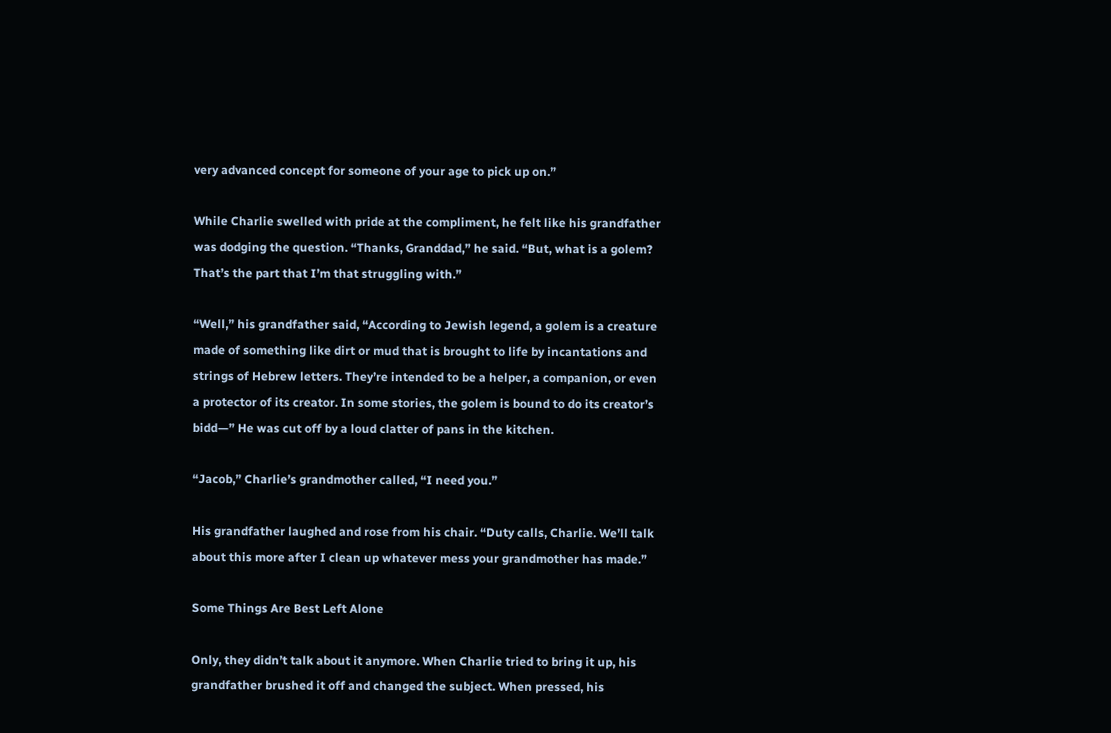very advanced concept for someone of your age to pick up on.”

While Charlie swelled with pride at the compliment, he felt like his grandfather was dodging the question. “Thanks, Granddad,” he said. “But, what is a golem? That’s the part that I’m that struggling with.”

“Well,” his grandfather said, “According to Jewish legend, a golem is a creature made of something like dirt or mud that is brought to life by incantations and strings of Hebrew letters. They’re intended to be a helper, a companion, or even a protector of its creator. In some stories, the golem is bound to do its creator’s bidd—” He was cut off by a loud clatter of pans in the kitchen.

“Jacob,” Charlie’s grandmother called, “I need you.”

His grandfather laughed and rose from his chair. “Duty calls, Charlie. We’ll talk about this more after I clean up whatever mess your grandmother has made.”

Some Things Are Best Left Alone

Only, they didn’t talk about it anymore. When Charlie tried to bring it up, his grandfather brushed it off and changed the subject. When pressed, his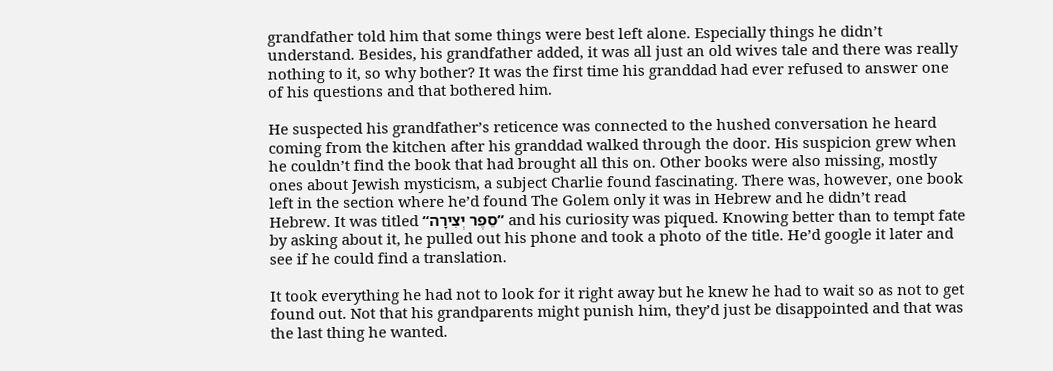grandfather told him that some things were best left alone. Especially things he didn’t understand. Besides, his grandfather added, it was all just an old wives tale and there was really nothing to it, so why bother? It was the first time his granddad had ever refused to answer one of his questions and that bothered him.

He suspected his grandfather’s reticence was connected to the hushed conversation he heard coming from the kitchen after his granddad walked through the door. His suspicion grew when he couldn’t find the book that had brought all this on. Other books were also missing, mostly ones about Jewish mysticism, a subject Charlie found fascinating. There was, however, one book left in the section where he’d found The Golem only it was in Hebrew and he didn’t read Hebrew. It was titled “סֵפֶר יְצִירָה” and his curiosity was piqued. Knowing better than to tempt fate by asking about it, he pulled out his phone and took a photo of the title. He’d google it later and see if he could find a translation.

It took everything he had not to look for it right away but he knew he had to wait so as not to get found out. Not that his grandparents might punish him, they’d just be disappointed and that was the last thing he wanted.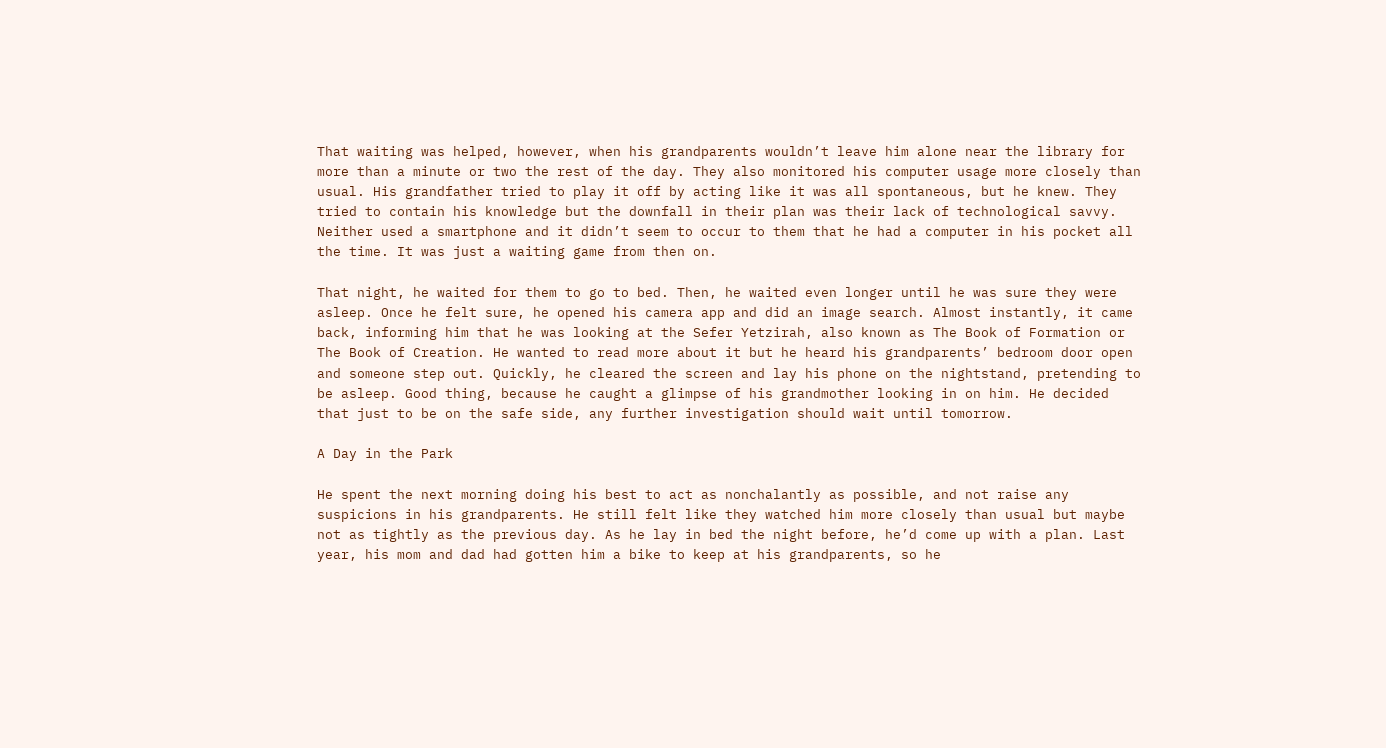That waiting was helped, however, when his grandparents wouldn’t leave him alone near the library for more than a minute or two the rest of the day. They also monitored his computer usage more closely than usual. His grandfather tried to play it off by acting like it was all spontaneous, but he knew. They tried to contain his knowledge but the downfall in their plan was their lack of technological savvy. Neither used a smartphone and it didn’t seem to occur to them that he had a computer in his pocket all the time. It was just a waiting game from then on.

That night, he waited for them to go to bed. Then, he waited even longer until he was sure they were asleep. Once he felt sure, he opened his camera app and did an image search. Almost instantly, it came back, informing him that he was looking at the Sefer Yetzirah, also known as The Book of Formation or The Book of Creation. He wanted to read more about it but he heard his grandparents’ bedroom door open and someone step out. Quickly, he cleared the screen and lay his phone on the nightstand, pretending to be asleep. Good thing, because he caught a glimpse of his grandmother looking in on him. He decided that just to be on the safe side, any further investigation should wait until tomorrow.

A Day in the Park

He spent the next morning doing his best to act as nonchalantly as possible, and not raise any suspicions in his grandparents. He still felt like they watched him more closely than usual but maybe not as tightly as the previous day. As he lay in bed the night before, he’d come up with a plan. Last year, his mom and dad had gotten him a bike to keep at his grandparents, so he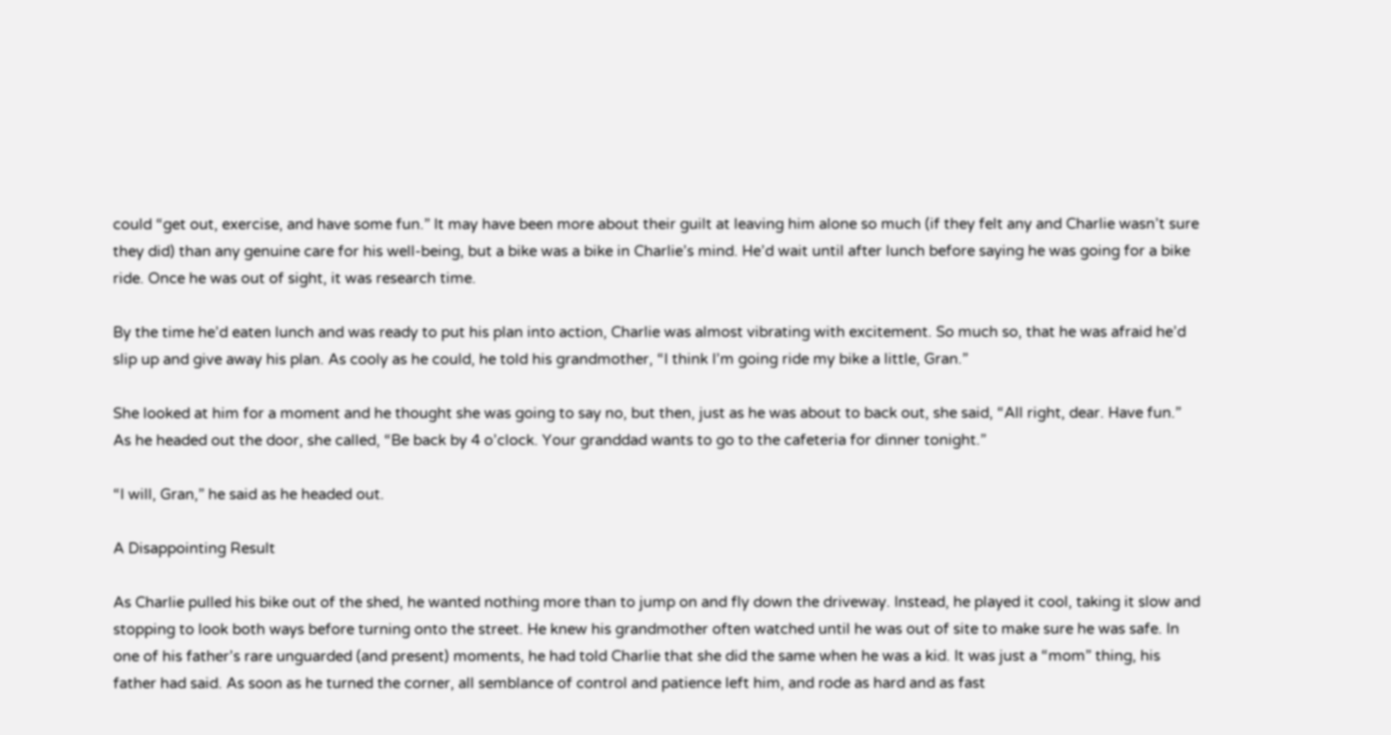could “get out, exercise, and have some fun.” It may have been more about their guilt at leaving him alone so much (if they felt any and Charlie wasn’t sure they did) than any genuine care for his well-being, but a bike was a bike in Charlie’s mind. He’d wait until after lunch before saying he was going for a bike ride. Once he was out of sight, it was research time.

By the time he’d eaten lunch and was ready to put his plan into action, Charlie was almost vibrating with excitement. So much so, that he was afraid he’d slip up and give away his plan. As cooly as he could, he told his grandmother, “I think I’m going ride my bike a little, Gran.”

She looked at him for a moment and he thought she was going to say no, but then, just as he was about to back out, she said, “All right, dear. Have fun.” As he headed out the door, she called, “Be back by 4 o’clock. Your granddad wants to go to the cafeteria for dinner tonight.”

“I will, Gran,” he said as he headed out.

A Disappointing Result

As Charlie pulled his bike out of the shed, he wanted nothing more than to jump on and fly down the driveway. Instead, he played it cool, taking it slow and stopping to look both ways before turning onto the street. He knew his grandmother often watched until he was out of site to make sure he was safe. In one of his father’s rare unguarded (and present) moments, he had told Charlie that she did the same when he was a kid. It was just a “mom” thing, his father had said. As soon as he turned the corner, all semblance of control and patience left him, and rode as hard and as fast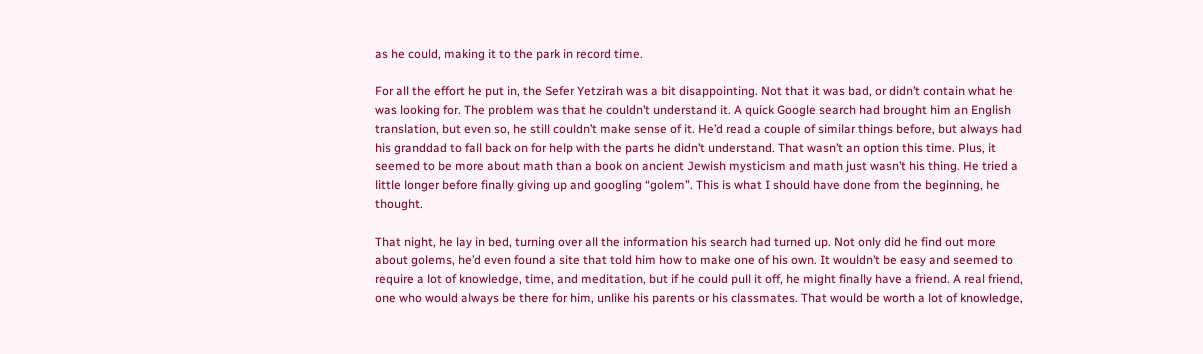as he could, making it to the park in record time.

For all the effort he put in, the Sefer Yetzirah was a bit disappointing. Not that it was bad, or didn’t contain what he was looking for. The problem was that he couldn’t understand it. A quick Google search had brought him an English translation, but even so, he still couldn’t make sense of it. He’d read a couple of similar things before, but always had his granddad to fall back on for help with the parts he didn’t understand. That wasn’t an option this time. Plus, it seemed to be more about math than a book on ancient Jewish mysticism and math just wasn’t his thing. He tried a little longer before finally giving up and googling “golem”. This is what I should have done from the beginning, he thought.

That night, he lay in bed, turning over all the information his search had turned up. Not only did he find out more about golems, he’d even found a site that told him how to make one of his own. It wouldn’t be easy and seemed to require a lot of knowledge, time, and meditation, but if he could pull it off, he might finally have a friend. A real friend, one who would always be there for him, unlike his parents or his classmates. That would be worth a lot of knowledge,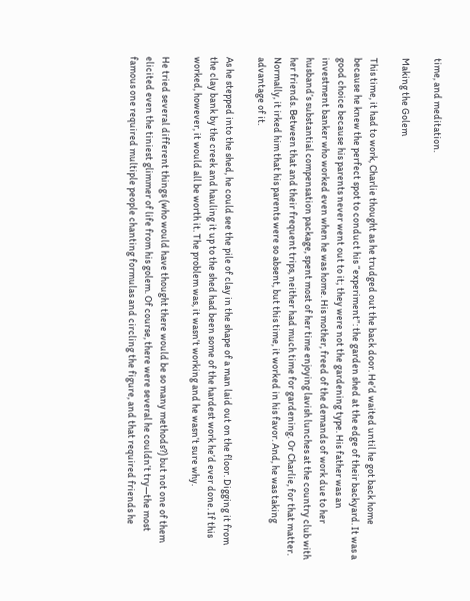time, and meditation.

Making the Golem

This time, it had to work, Charlie thought as he trudged out the back door. He’d waited until he got back home because he knew the perfect spot to conduct his “experiment”: the garden shed at the edge of their backyard. It was a good choice because his parents never went out to it; they were not the gardening type. His father was an investment banker who worked even when he was home. His mother, freed of the demands of work due to her husband’s substantial compensation package, spent most of her time enjoying lavish lunches at the country club with her friends. Between that and their frequent trips, neither had much time for gardening. Or Charlie, for that matter. Normally, it irked him that his parents were so absent, but this time, it worked in his favor. And, he was taking advantage of it.

As he stepped into the shed, he could see the pile of clay in the shape of a man laid out on the floor. Digging it from the clay bank by the creek and hauling it up to the shed had been some of the hardest work he’d ever done. If this worked, however, it would all be worth it. The problem was, it wasn’t working and he wasn’t sure why.

He tried several different things (who would have thought there would be so many methods?) but not one of them elicited even the tiniest glimmer of life from his golem. Of course, there were several he couldn’t try—the most famous one required multiple people chanting formulas and circling the figure, and that required friends he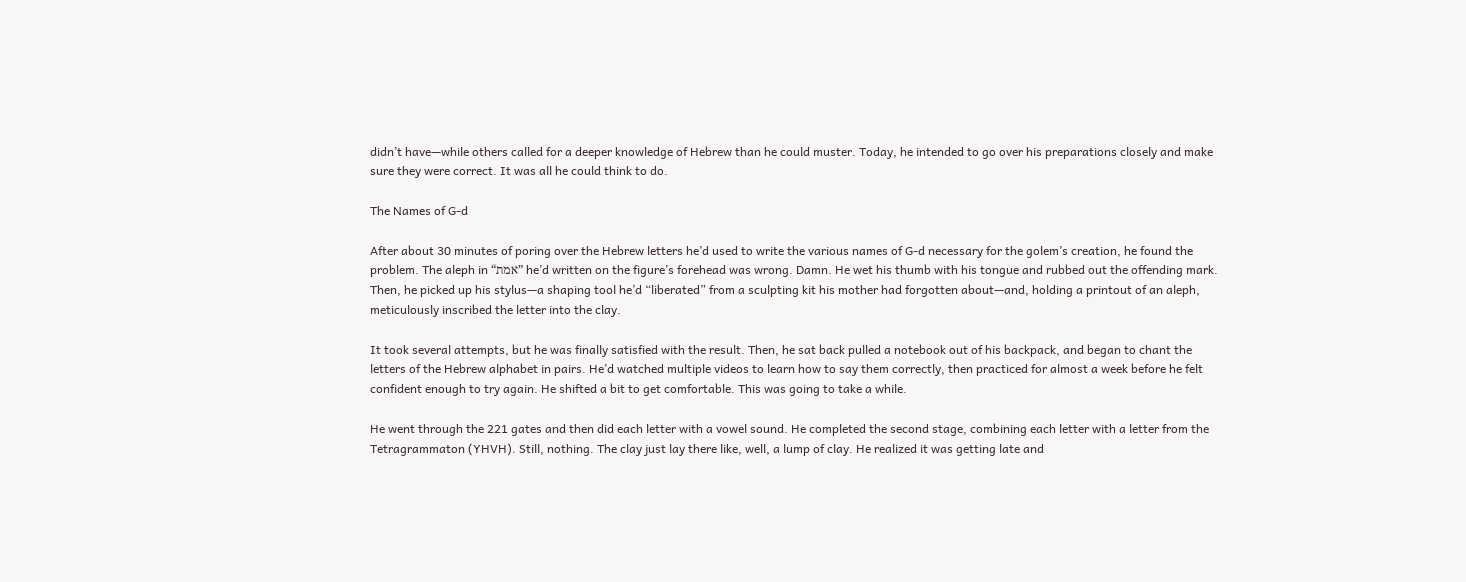didn’t have—while others called for a deeper knowledge of Hebrew than he could muster. Today, he intended to go over his preparations closely and make sure they were correct. It was all he could think to do.

The Names of G-d

After about 30 minutes of poring over the Hebrew letters he’d used to write the various names of G-d necessary for the golem’s creation, he found the problem. The aleph in “אמת” he’d written on the figure’s forehead was wrong. Damn. He wet his thumb with his tongue and rubbed out the offending mark. Then, he picked up his stylus—a shaping tool he’d “liberated” from a sculpting kit his mother had forgotten about—and, holding a printout of an aleph, meticulously inscribed the letter into the clay.

It took several attempts, but he was finally satisfied with the result. Then, he sat back pulled a notebook out of his backpack, and began to chant the letters of the Hebrew alphabet in pairs. He’d watched multiple videos to learn how to say them correctly, then practiced for almost a week before he felt confident enough to try again. He shifted a bit to get comfortable. This was going to take a while.

He went through the 221 gates and then did each letter with a vowel sound. He completed the second stage, combining each letter with a letter from the Tetragrammaton (YHVH). Still, nothing. The clay just lay there like, well, a lump of clay. He realized it was getting late and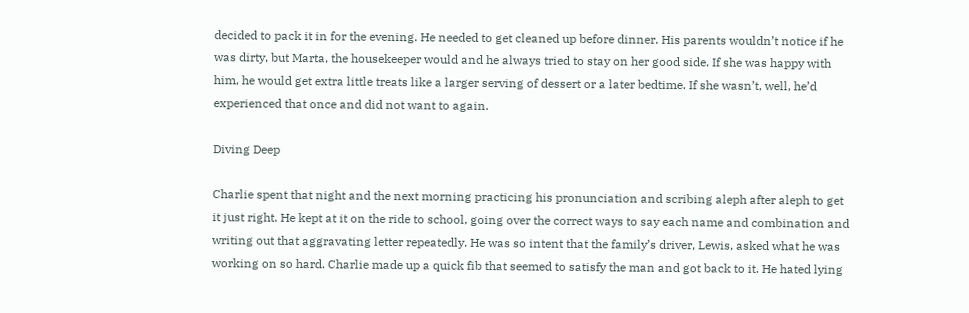decided to pack it in for the evening. He needed to get cleaned up before dinner. His parents wouldn’t notice if he was dirty, but Marta, the housekeeper would and he always tried to stay on her good side. If she was happy with him, he would get extra little treats like a larger serving of dessert or a later bedtime. If she wasn’t, well, he’d experienced that once and did not want to again.

Diving Deep

Charlie spent that night and the next morning practicing his pronunciation and scribing aleph after aleph to get it just right. He kept at it on the ride to school, going over the correct ways to say each name and combination and writing out that aggravating letter repeatedly. He was so intent that the family’s driver, Lewis, asked what he was working on so hard. Charlie made up a quick fib that seemed to satisfy the man and got back to it. He hated lying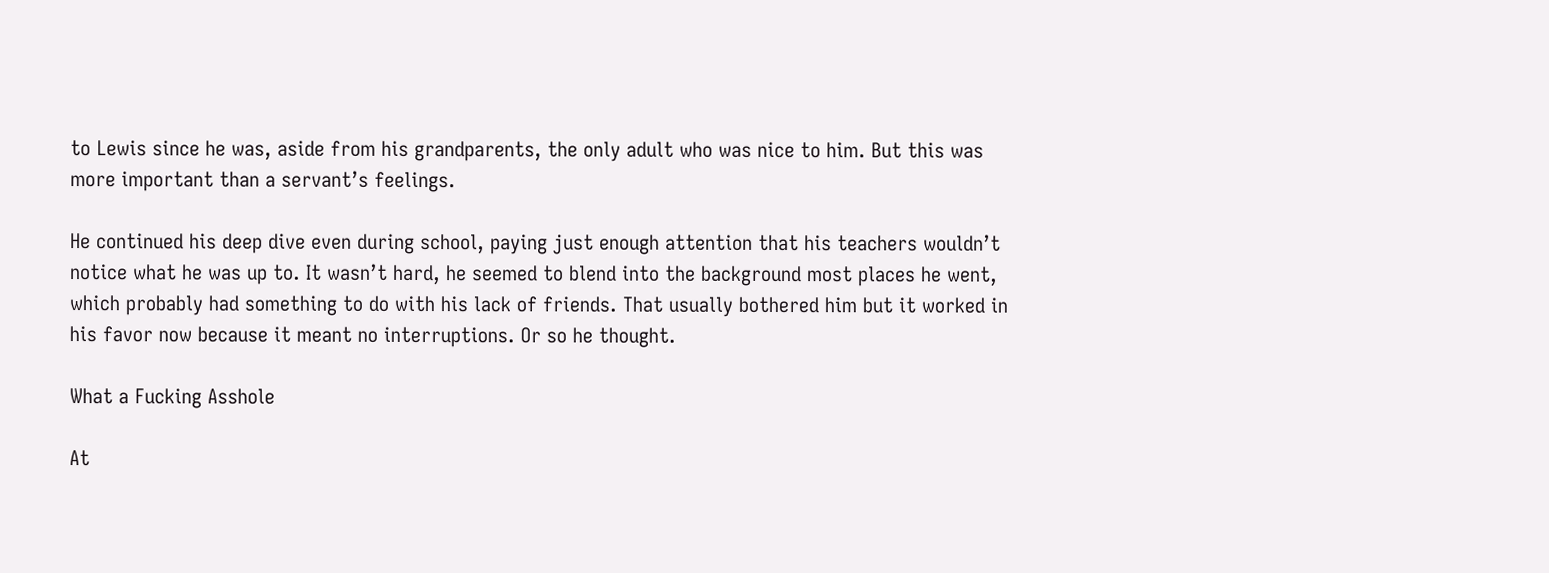to Lewis since he was, aside from his grandparents, the only adult who was nice to him. But this was more important than a servant’s feelings.

He continued his deep dive even during school, paying just enough attention that his teachers wouldn’t notice what he was up to. It wasn’t hard, he seemed to blend into the background most places he went, which probably had something to do with his lack of friends. That usually bothered him but it worked in his favor now because it meant no interruptions. Or so he thought.

What a Fucking Asshole

At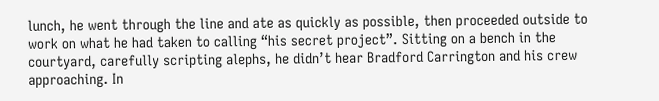lunch, he went through the line and ate as quickly as possible, then proceeded outside to work on what he had taken to calling “his secret project”. Sitting on a bench in the courtyard, carefully scripting alephs, he didn’t hear Bradford Carrington and his crew approaching. In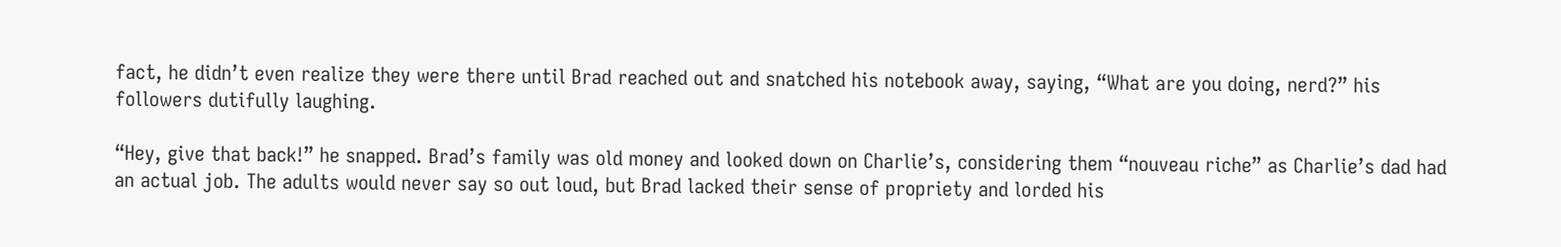fact, he didn’t even realize they were there until Brad reached out and snatched his notebook away, saying, “What are you doing, nerd?” his followers dutifully laughing.

“Hey, give that back!” he snapped. Brad’s family was old money and looked down on Charlie’s, considering them “nouveau riche” as Charlie’s dad had an actual job. The adults would never say so out loud, but Brad lacked their sense of propriety and lorded his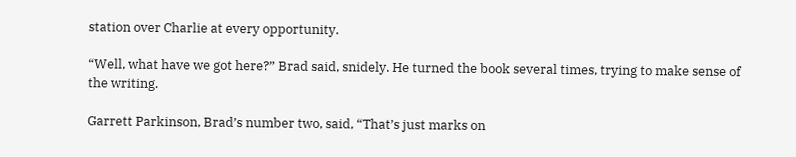station over Charlie at every opportunity.

“Well, what have we got here?” Brad said, snidely. He turned the book several times, trying to make sense of the writing.

Garrett Parkinson, Brad’s number two, said, “That’s just marks on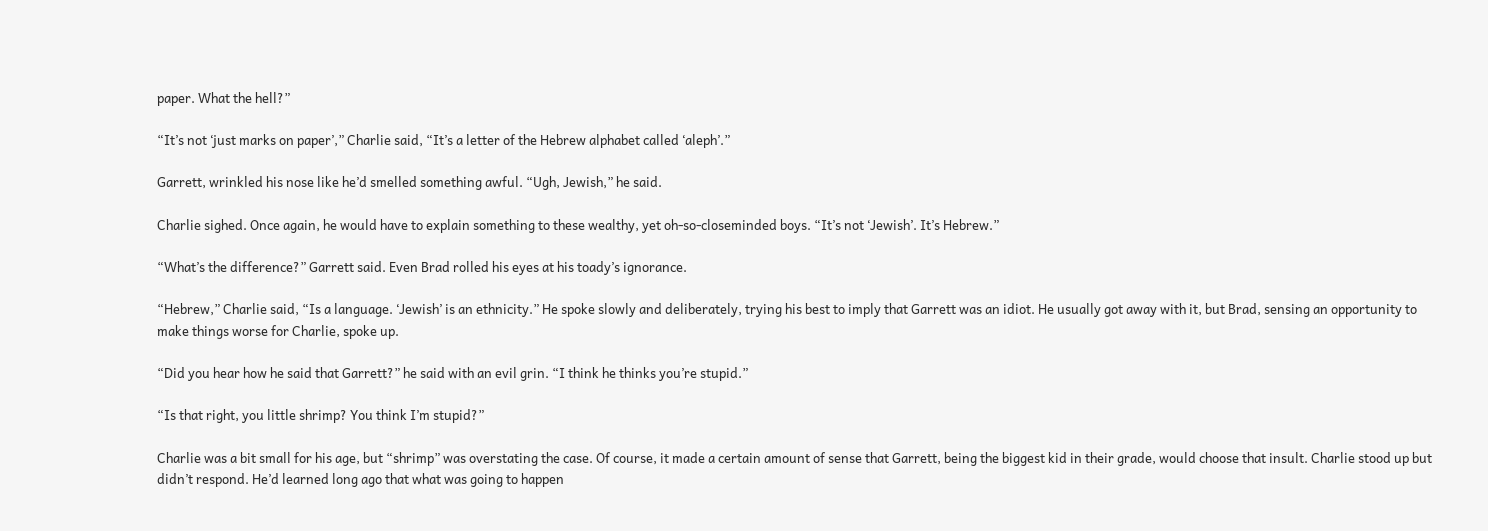paper. What the hell?”

“It’s not ‘just marks on paper’,” Charlie said, “It’s a letter of the Hebrew alphabet called ‘aleph’.”

Garrett, wrinkled his nose like he’d smelled something awful. “Ugh, Jewish,” he said.

Charlie sighed. Once again, he would have to explain something to these wealthy, yet oh-so-closeminded boys. “It’s not ‘Jewish’. It’s Hebrew.”

“What’s the difference?” Garrett said. Even Brad rolled his eyes at his toady’s ignorance.

“Hebrew,” Charlie said, “Is a language. ‘Jewish’ is an ethnicity.” He spoke slowly and deliberately, trying his best to imply that Garrett was an idiot. He usually got away with it, but Brad, sensing an opportunity to make things worse for Charlie, spoke up.

“Did you hear how he said that Garrett?” he said with an evil grin. “I think he thinks you’re stupid.”

“Is that right, you little shrimp? You think I’m stupid?”

Charlie was a bit small for his age, but “shrimp” was overstating the case. Of course, it made a certain amount of sense that Garrett, being the biggest kid in their grade, would choose that insult. Charlie stood up but didn’t respond. He’d learned long ago that what was going to happen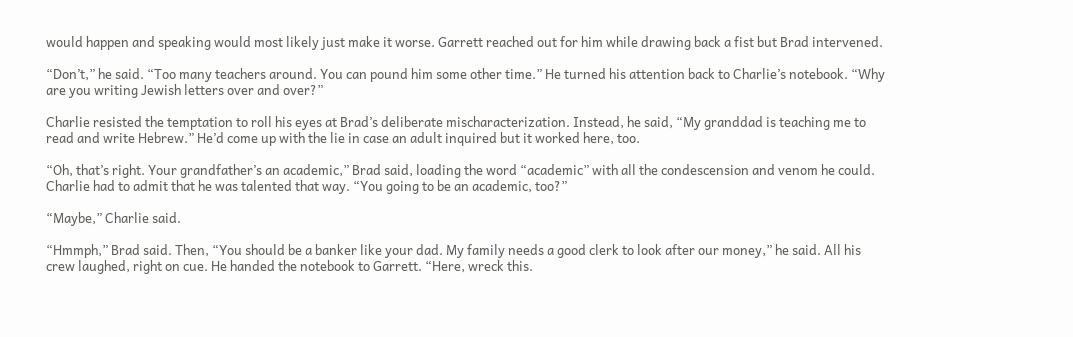would happen and speaking would most likely just make it worse. Garrett reached out for him while drawing back a fist but Brad intervened.

“Don’t,” he said. “Too many teachers around. You can pound him some other time.” He turned his attention back to Charlie’s notebook. “Why are you writing Jewish letters over and over?”

Charlie resisted the temptation to roll his eyes at Brad’s deliberate mischaracterization. Instead, he said, “My granddad is teaching me to read and write Hebrew.” He’d come up with the lie in case an adult inquired but it worked here, too.

“Oh, that’s right. Your grandfather’s an academic,” Brad said, loading the word “academic” with all the condescension and venom he could. Charlie had to admit that he was talented that way. “You going to be an academic, too?”

“Maybe,” Charlie said.

“Hmmph,” Brad said. Then, “You should be a banker like your dad. My family needs a good clerk to look after our money,” he said. All his crew laughed, right on cue. He handed the notebook to Garrett. “Here, wreck this.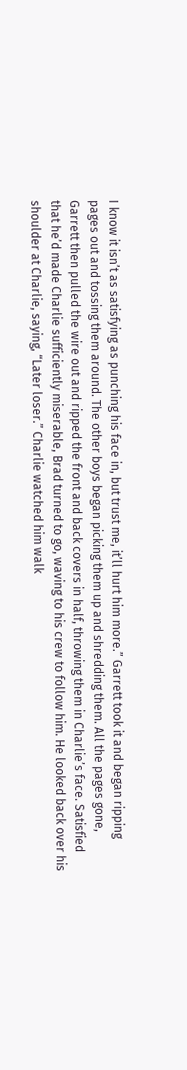I know it isn’t as satisfying as punching his face in, but trust me, it’ll hurt him more.” Garrett took it and began ripping pages out and tossing them around. The other boys began picking them up and shredding them. All the pages gone, Garrett then pulled the wire out and ripped the front and back covers in half, throwing them in Charlie’s face. Satisfied that he’d made Charlie sufficiently miserable, Brad turned to go, waving to his crew to follow him. He looked back over his shoulder at Charlie, saying, “Later loser.” Charlie watched him walk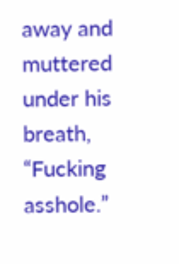away and muttered under his breath, “Fucking asshole.”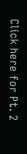Click here for Pt. 2